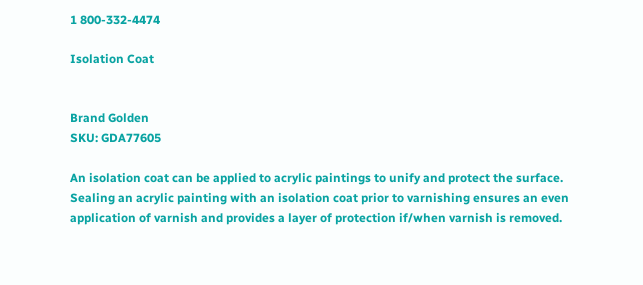1 800-332-4474

Isolation Coat


Brand Golden
SKU: GDA77605

An isolation coat can be applied to acrylic paintings to unify and protect the surface. Sealing an acrylic painting with an isolation coat prior to varnishing ensures an even application of varnish and provides a layer of protection if/when varnish is removed.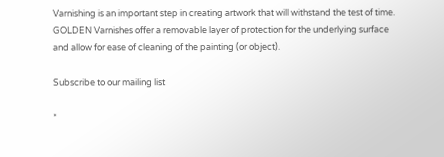Varnishing is an important step in creating artwork that will withstand the test of time. GOLDEN Varnishes offer a removable layer of protection for the underlying surface and allow for ease of cleaning of the painting (or object).

Subscribe to our mailing list

*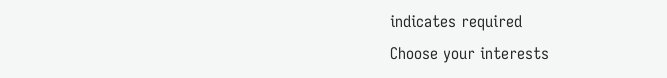indicates required
Choose your interests